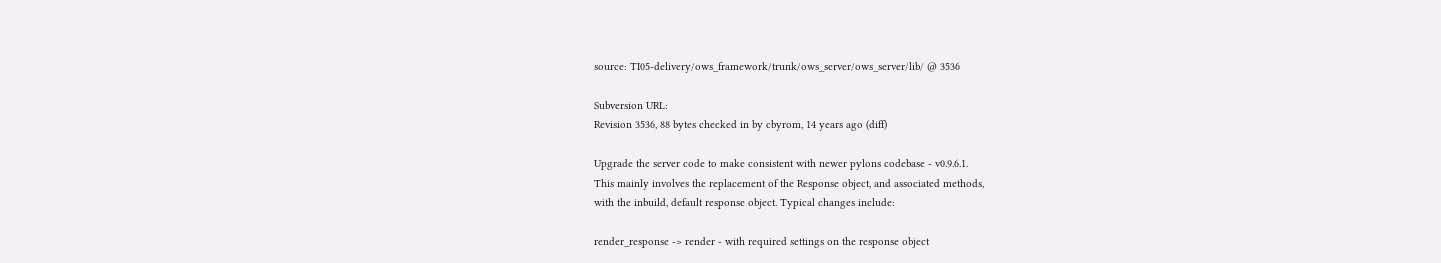source: TI05-delivery/ows_framework/trunk/ows_server/ows_server/lib/ @ 3536

Subversion URL:
Revision 3536, 88 bytes checked in by cbyrom, 14 years ago (diff)

Upgrade the server code to make consistent with newer pylons codebase - v0.9.6.1.
This mainly involves the replacement of the Response object, and associated methods,
with the inbuild, default response object. Typical changes include:

render_response -> render - with required settings on the response object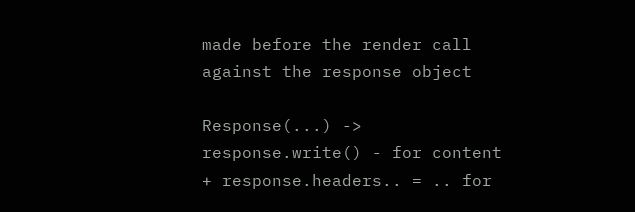made before the render call against the response object

Response(...) -> response.write() - for content + response.headers.. = .. for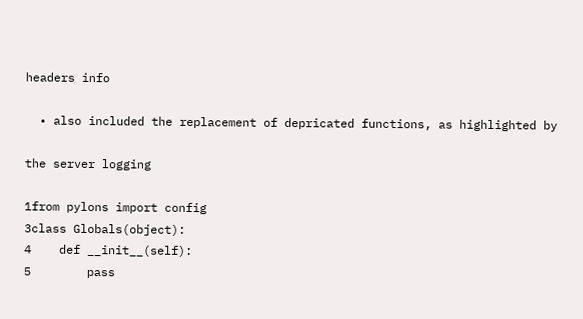headers info

  • also included the replacement of depricated functions, as highlighted by

the server logging

1from pylons import config
3class Globals(object):
4    def __init__(self):
5        pass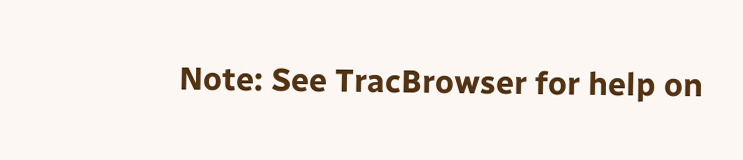Note: See TracBrowser for help on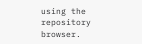using the repository browser.